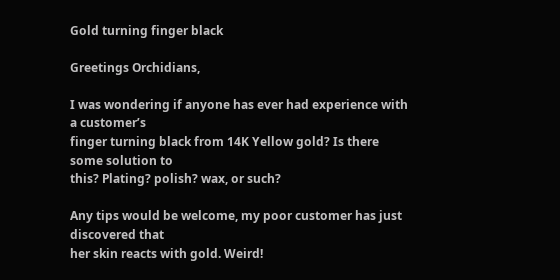Gold turning finger black

Greetings Orchidians,

I was wondering if anyone has ever had experience with a customer’s
finger turning black from 14K Yellow gold? Is there some solution to
this? Plating? polish? wax, or such?

Any tips would be welcome, my poor customer has just discovered that
her skin reacts with gold. Weird!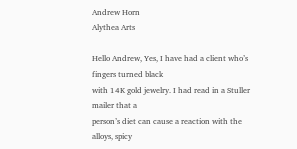Andrew Horn
Alythea Arts

Hello Andrew, Yes, I have had a client who’s fingers turned black
with 14K gold jewelry. I had read in a Stuller mailer that a
person’s diet can cause a reaction with the alloys, spicy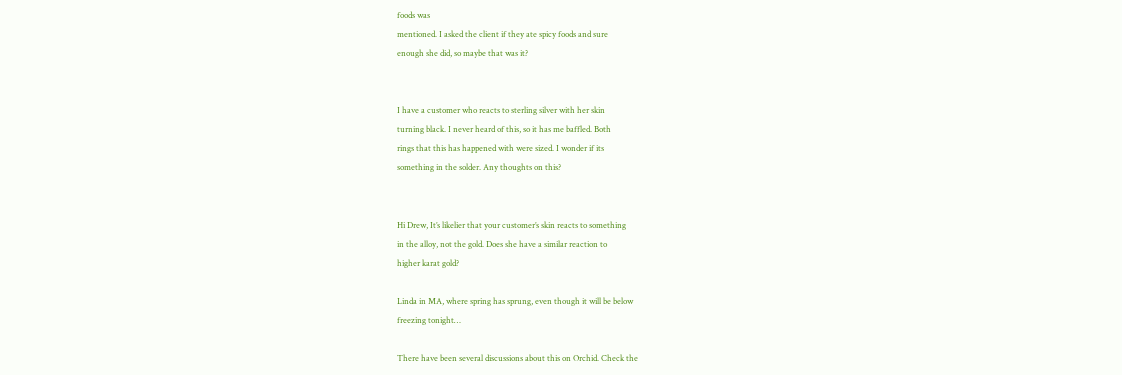foods was
mentioned. I asked the client if they ate spicy foods and sure
enough she did, so maybe that was it?


I have a customer who reacts to sterling silver with her skin
turning black. I never heard of this, so it has me baffled. Both
rings that this has happened with were sized. I wonder if its
something in the solder. Any thoughts on this?


Hi Drew, It’s likelier that your customer’s skin reacts to something
in the alloy, not the gold. Does she have a similar reaction to
higher karat gold?

Linda in MA, where spring has sprung, even though it will be below
freezing tonight…

There have been several discussions about this on Orchid. Check the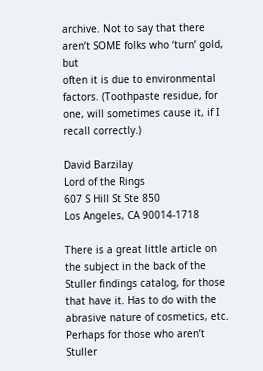archive. Not to say that there aren’t SOME folks who ‘turn’ gold, but
often it is due to environmental factors. (Toothpaste residue, for
one, will sometimes cause it, if I recall correctly.)

David Barzilay
Lord of the Rings
607 S Hill St Ste 850
Los Angeles, CA 90014-1718

There is a great little article on the subject in the back of the
Stuller findings catalog, for those that have it. Has to do with the
abrasive nature of cosmetics, etc. Perhaps for those who aren’t
Stuller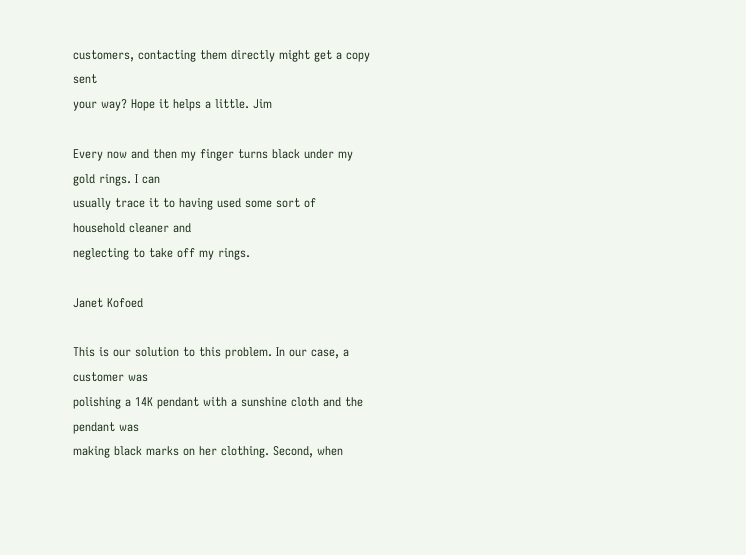customers, contacting them directly might get a copy sent
your way? Hope it helps a little. Jim

Every now and then my finger turns black under my gold rings. I can
usually trace it to having used some sort of household cleaner and
neglecting to take off my rings.

Janet Kofoed

This is our solution to this problem. In our case, a customer was
polishing a 14K pendant with a sunshine cloth and the pendant was
making black marks on her clothing. Second, when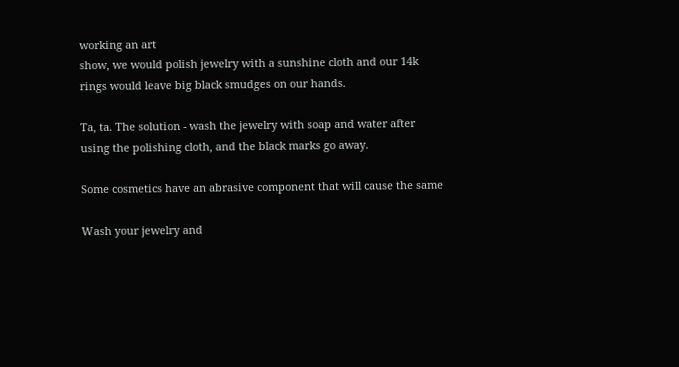working an art
show, we would polish jewelry with a sunshine cloth and our 14k
rings would leave big black smudges on our hands.

Ta, ta. The solution - wash the jewelry with soap and water after
using the polishing cloth, and the black marks go away.

Some cosmetics have an abrasive component that will cause the same

Wash your jewelry and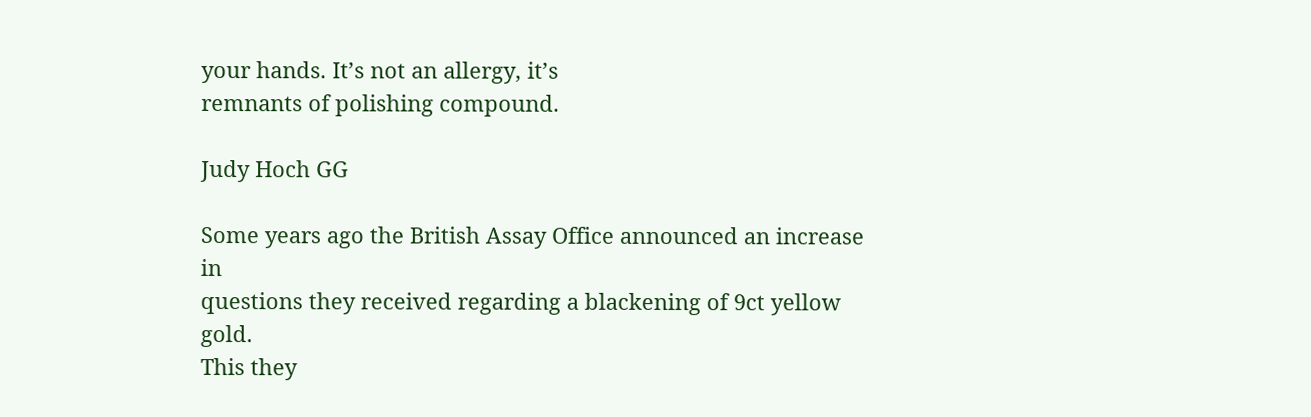your hands. It’s not an allergy, it’s
remnants of polishing compound.

Judy Hoch GG

Some years ago the British Assay Office announced an increase in
questions they received regarding a blackening of 9ct yellow gold.
This they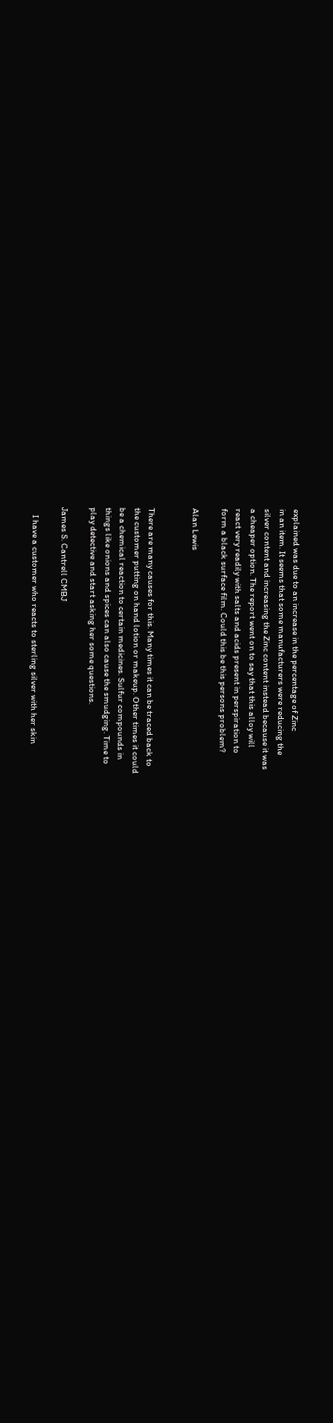explained was due to an increase in the percentage of Zinc
in an item. It seems that some manufacturers were reducing the
silver content and increasing the Zinc content instead because it was
a cheaper option. The report went on to say that this alloy will
react very readily with salts and acids present in perspiration to
form a black surface film. Could this be this persons problem?

Alan Lewis


There are many causes for this. Many times it can be traced back to
the customer putting on hand lotion or makeup. Other times it could
be a chemical reaction to certain medicines. Sulfur compounds in
things like onions and spices can also cause the smudging. Time to
play detective and start asking her some questions.

James S. Cantrell CMBJ

    I have a customer who reacts to sterling silver with her skin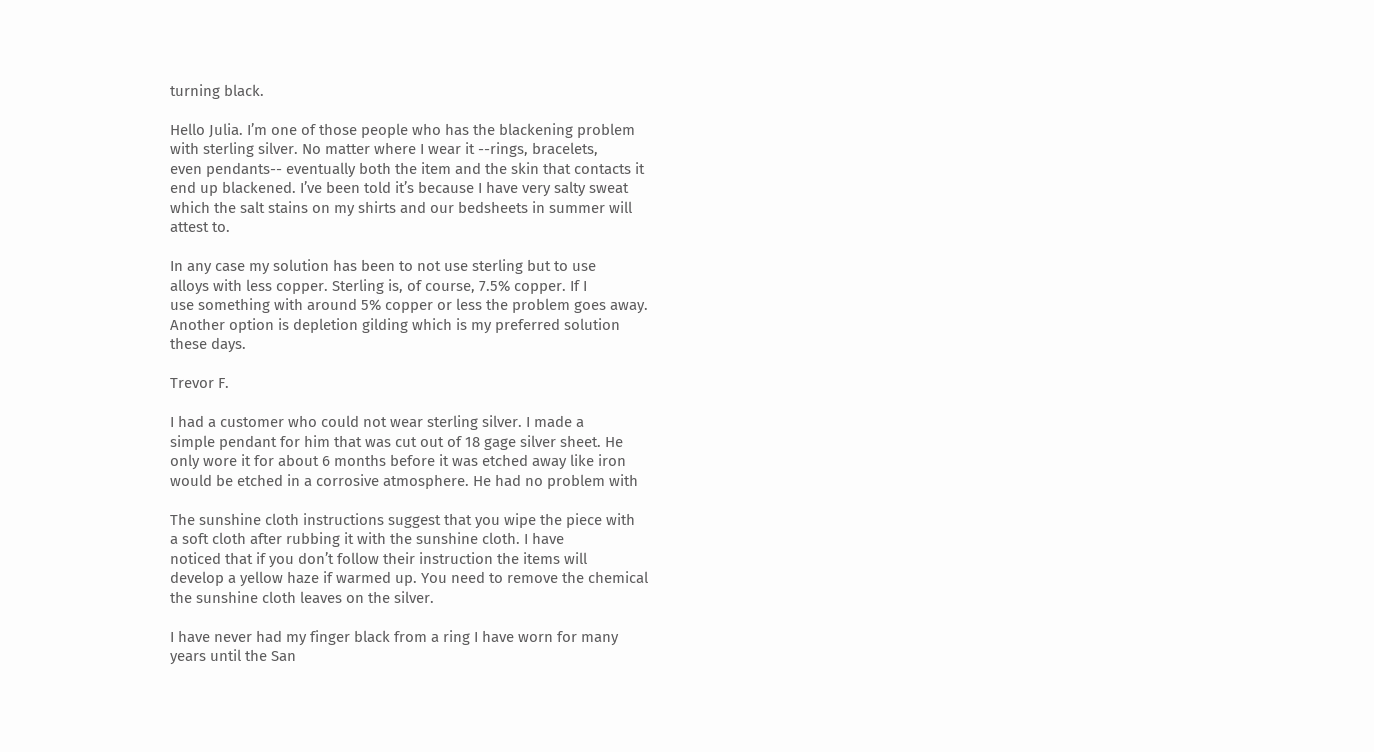turning black.

Hello Julia. I’m one of those people who has the blackening problem
with sterling silver. No matter where I wear it --rings, bracelets,
even pendants-- eventually both the item and the skin that contacts it
end up blackened. I’ve been told it’s because I have very salty sweat
which the salt stains on my shirts and our bedsheets in summer will
attest to.

In any case my solution has been to not use sterling but to use
alloys with less copper. Sterling is, of course, 7.5% copper. If I
use something with around 5% copper or less the problem goes away.
Another option is depletion gilding which is my preferred solution
these days.

Trevor F.

I had a customer who could not wear sterling silver. I made a
simple pendant for him that was cut out of 18 gage silver sheet. He
only wore it for about 6 months before it was etched away like iron
would be etched in a corrosive atmosphere. He had no problem with

The sunshine cloth instructions suggest that you wipe the piece with
a soft cloth after rubbing it with the sunshine cloth. I have
noticed that if you don’t follow their instruction the items will
develop a yellow haze if warmed up. You need to remove the chemical
the sunshine cloth leaves on the silver.

I have never had my finger black from a ring I have worn for many
years until the San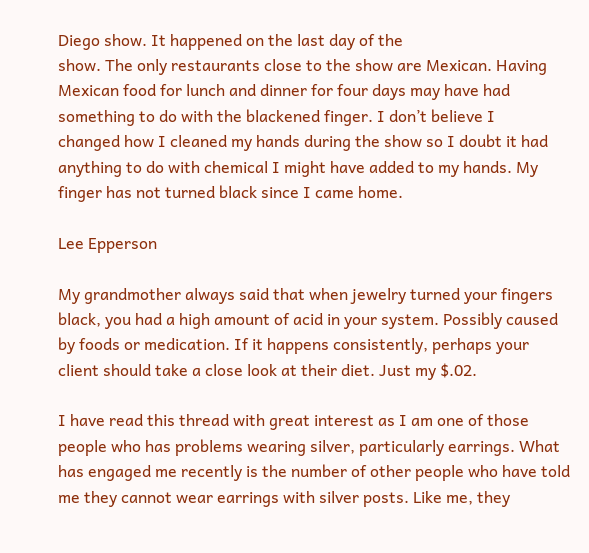Diego show. It happened on the last day of the
show. The only restaurants close to the show are Mexican. Having
Mexican food for lunch and dinner for four days may have had
something to do with the blackened finger. I don’t believe I
changed how I cleaned my hands during the show so I doubt it had
anything to do with chemical I might have added to my hands. My
finger has not turned black since I came home.

Lee Epperson

My grandmother always said that when jewelry turned your fingers
black, you had a high amount of acid in your system. Possibly caused
by foods or medication. If it happens consistently, perhaps your
client should take a close look at their diet. Just my $.02.

I have read this thread with great interest as I am one of those
people who has problems wearing silver, particularly earrings. What
has engaged me recently is the number of other people who have told
me they cannot wear earrings with silver posts. Like me, they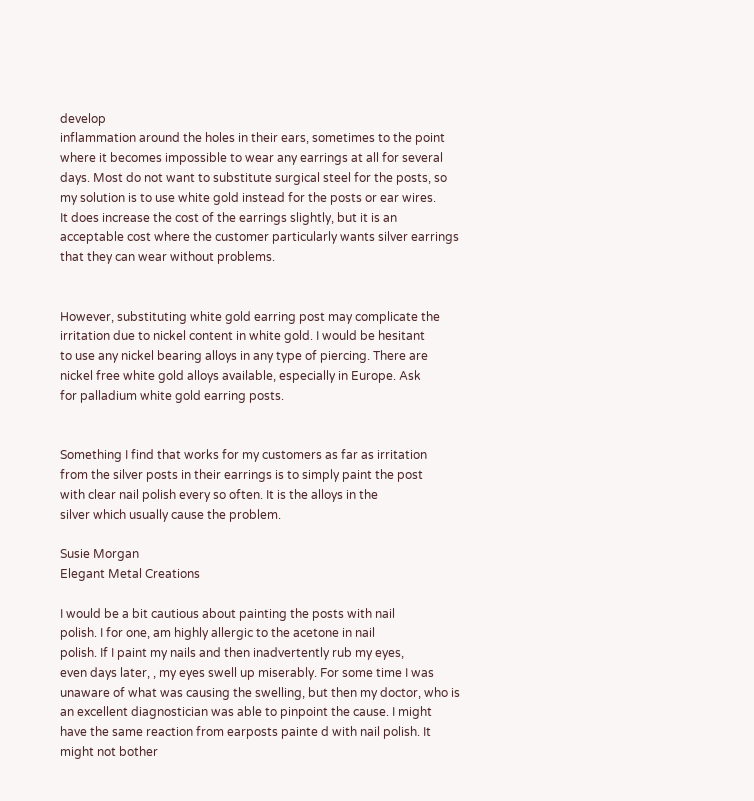develop
inflammation around the holes in their ears, sometimes to the point
where it becomes impossible to wear any earrings at all for several
days. Most do not want to substitute surgical steel for the posts, so
my solution is to use white gold instead for the posts or ear wires.
It does increase the cost of the earrings slightly, but it is an
acceptable cost where the customer particularly wants silver earrings
that they can wear without problems.


However, substituting white gold earring post may complicate the
irritation due to nickel content in white gold. I would be hesitant
to use any nickel bearing alloys in any type of piercing. There are
nickel free white gold alloys available, especially in Europe. Ask
for palladium white gold earring posts.


Something I find that works for my customers as far as irritation
from the silver posts in their earrings is to simply paint the post
with clear nail polish every so often. It is the alloys in the
silver which usually cause the problem.

Susie Morgan
Elegant Metal Creations

I would be a bit cautious about painting the posts with nail
polish. I for one, am highly allergic to the acetone in nail
polish. If I paint my nails and then inadvertently rub my eyes,
even days later, , my eyes swell up miserably. For some time I was
unaware of what was causing the swelling, but then my doctor, who is
an excellent diagnostician was able to pinpoint the cause. I might
have the same reaction from earposts painte d with nail polish. It
might not bother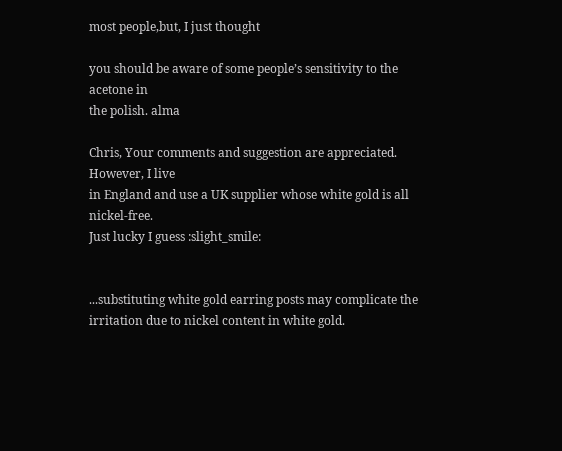most people,but, I just thought

you should be aware of some people’s sensitivity to the acetone in
the polish. alma

Chris, Your comments and suggestion are appreciated. However, I live
in England and use a UK supplier whose white gold is all nickel-free.
Just lucky I guess :slight_smile:


...substituting white gold earring posts may complicate the
irritation due to nickel content in white gold.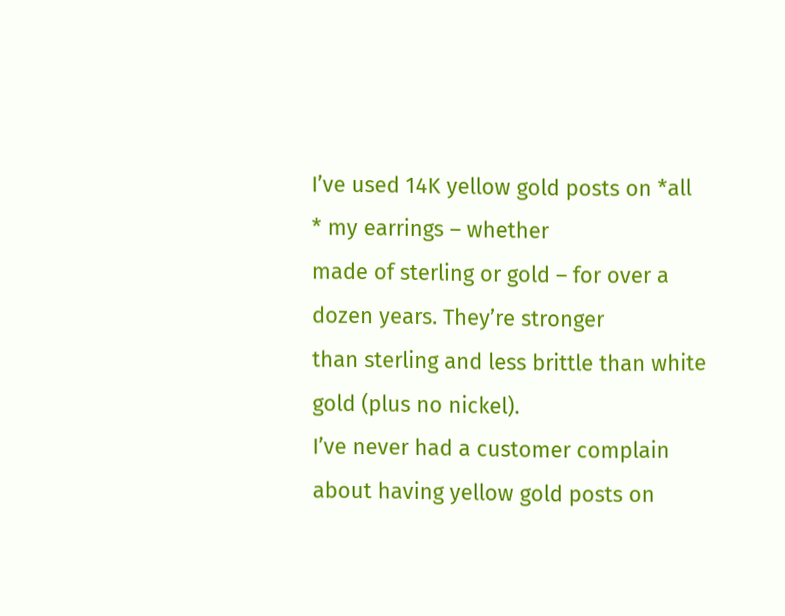I’ve used 14K yellow gold posts on *all * my earrings – whether
made of sterling or gold – for over a dozen years. They’re stronger
than sterling and less brittle than white gold (plus no nickel).
I’ve never had a customer complain about having yellow gold posts on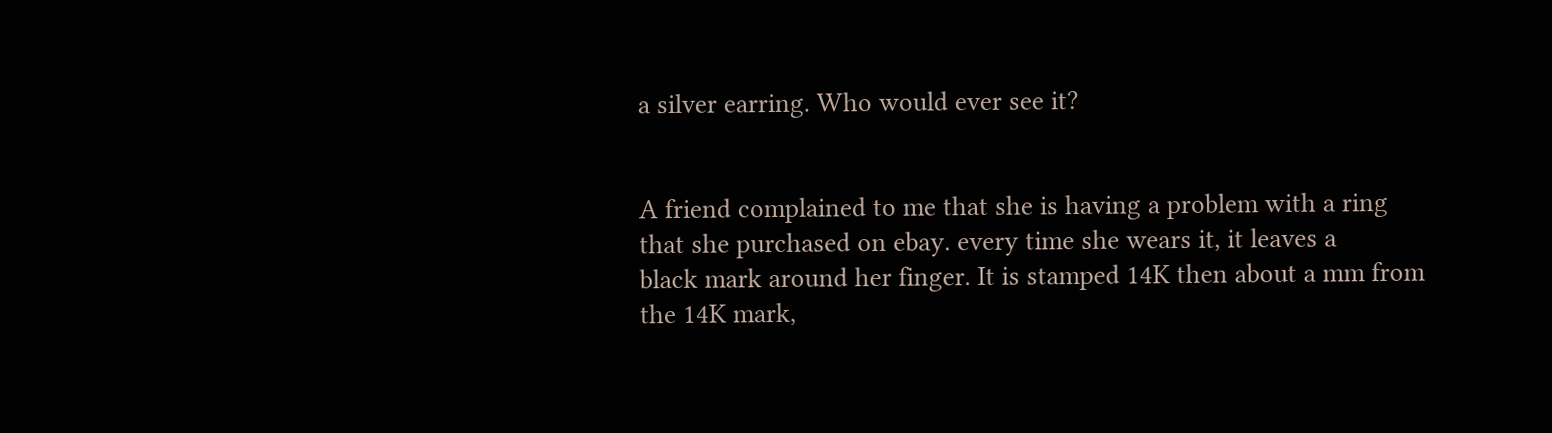a silver earring. Who would ever see it?


A friend complained to me that she is having a problem with a ring
that she purchased on ebay. every time she wears it, it leaves a
black mark around her finger. It is stamped 14K then about a mm from
the 14K mark,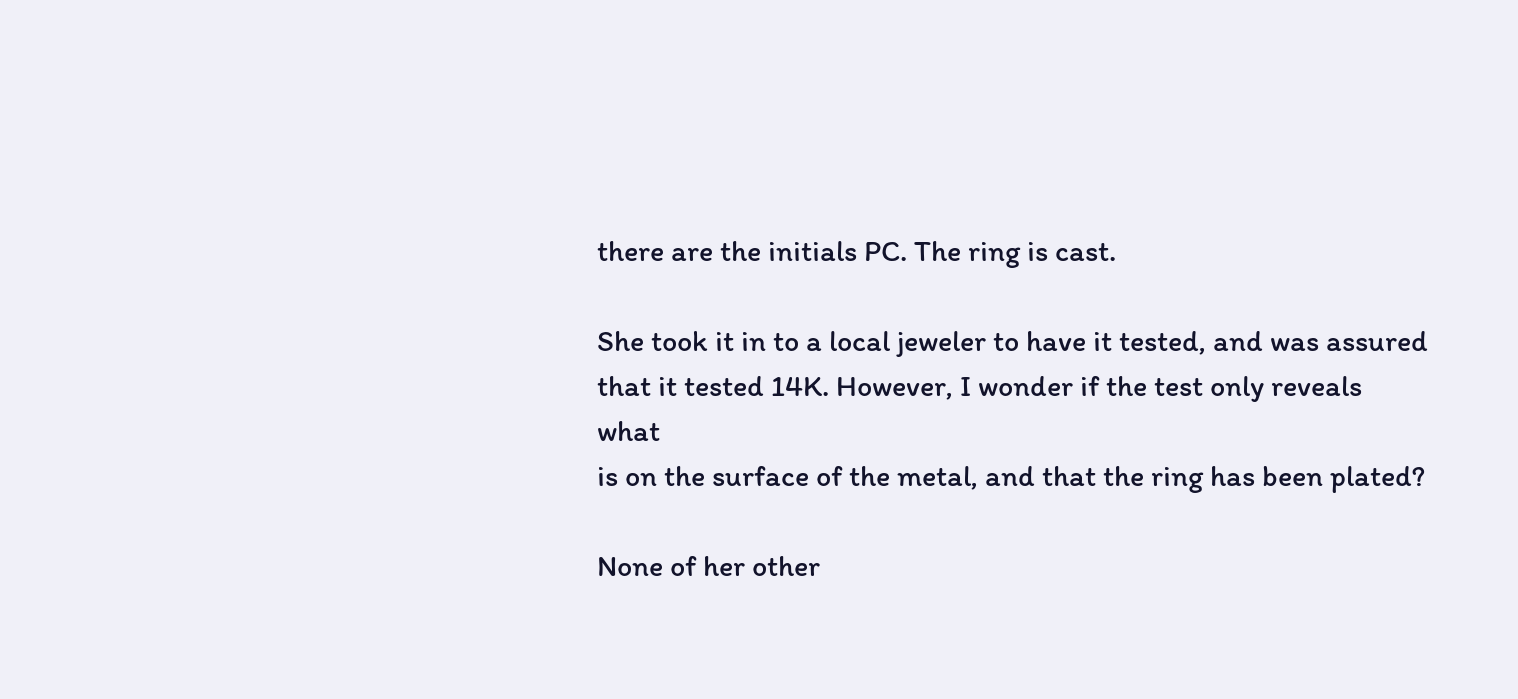there are the initials PC. The ring is cast.

She took it in to a local jeweler to have it tested, and was assured
that it tested 14K. However, I wonder if the test only reveals what
is on the surface of the metal, and that the ring has been plated?

None of her other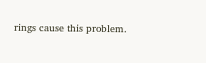rings cause this problem.